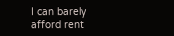I can barely afford rent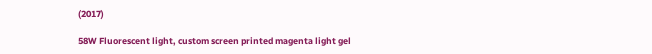(2017)

58W Fluorescent light, custom screen printed magenta light gel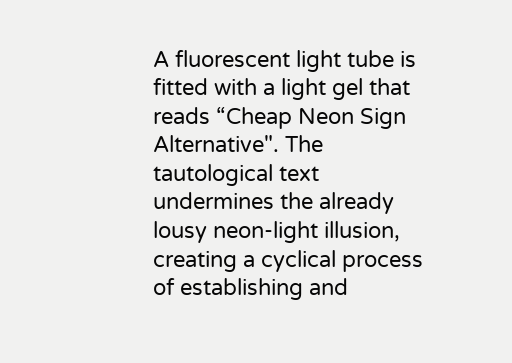A fluorescent light tube is fitted with a light gel that reads “Cheap Neon Sign Alternative". The tautological text undermines the already lousy neon-light illusion, creating a cyclical process of establishing and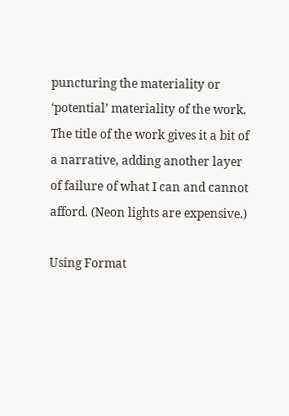puncturing the materiality or ‘potential’ materiality of the work. The title of the work gives it a bit of a narrative, adding another layer of failure of what I can and cannot afford. (Neon lights are expensive.)

Using Format